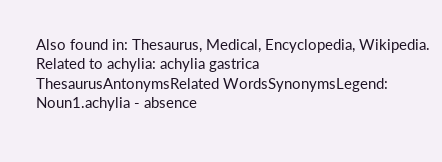Also found in: Thesaurus, Medical, Encyclopedia, Wikipedia.
Related to achylia: achylia gastrica
ThesaurusAntonymsRelated WordsSynonymsLegend:
Noun1.achylia - absence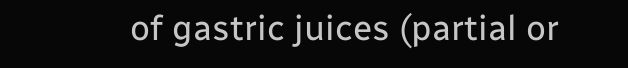of gastric juices (partial or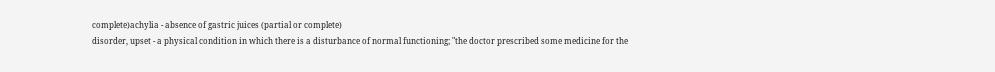complete)achylia - absence of gastric juices (partial or complete)
disorder, upset - a physical condition in which there is a disturbance of normal functioning; "the doctor prescribed some medicine for the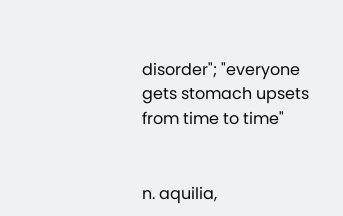disorder"; "everyone gets stomach upsets from time to time"


n. aquilia,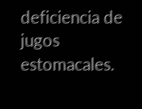deficiencia de jugos estomacales.